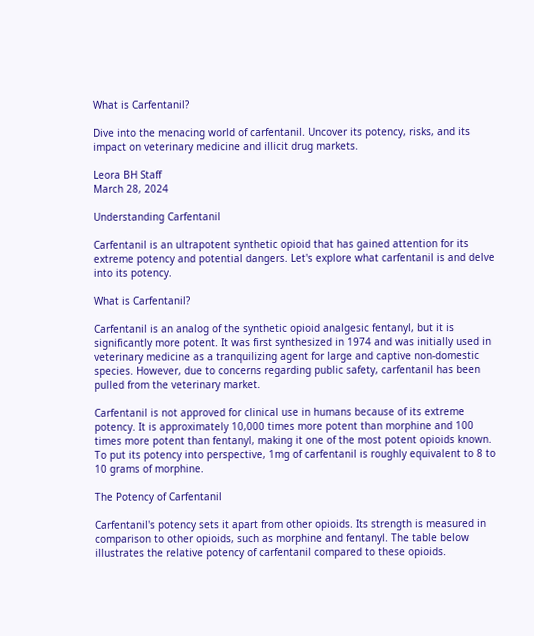What is Carfentanil?

Dive into the menacing world of carfentanil. Uncover its potency, risks, and its impact on veterinary medicine and illicit drug markets.

Leora BH Staff
March 28, 2024

Understanding Carfentanil

Carfentanil is an ultrapotent synthetic opioid that has gained attention for its extreme potency and potential dangers. Let's explore what carfentanil is and delve into its potency.

What is Carfentanil?

Carfentanil is an analog of the synthetic opioid analgesic fentanyl, but it is significantly more potent. It was first synthesized in 1974 and was initially used in veterinary medicine as a tranquilizing agent for large and captive non-domestic species. However, due to concerns regarding public safety, carfentanil has been pulled from the veterinary market.

Carfentanil is not approved for clinical use in humans because of its extreme potency. It is approximately 10,000 times more potent than morphine and 100 times more potent than fentanyl, making it one of the most potent opioids known. To put its potency into perspective, 1mg of carfentanil is roughly equivalent to 8 to 10 grams of morphine.

The Potency of Carfentanil

Carfentanil's potency sets it apart from other opioids. Its strength is measured in comparison to other opioids, such as morphine and fentanyl. The table below illustrates the relative potency of carfentanil compared to these opioids.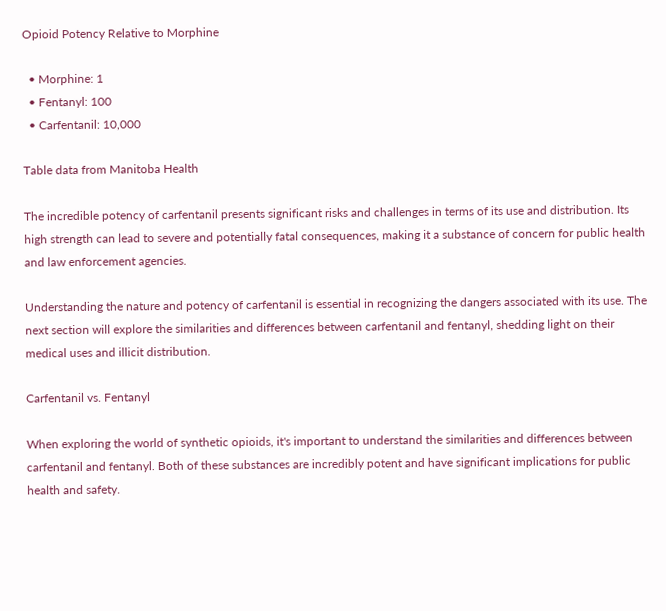Opioid Potency Relative to Morphine

  • Morphine: 1
  • Fentanyl: 100
  • Carfentanil: 10,000

Table data from Manitoba Health

The incredible potency of carfentanil presents significant risks and challenges in terms of its use and distribution. Its high strength can lead to severe and potentially fatal consequences, making it a substance of concern for public health and law enforcement agencies.

Understanding the nature and potency of carfentanil is essential in recognizing the dangers associated with its use. The next section will explore the similarities and differences between carfentanil and fentanyl, shedding light on their medical uses and illicit distribution.

Carfentanil vs. Fentanyl

When exploring the world of synthetic opioids, it's important to understand the similarities and differences between carfentanil and fentanyl. Both of these substances are incredibly potent and have significant implications for public health and safety.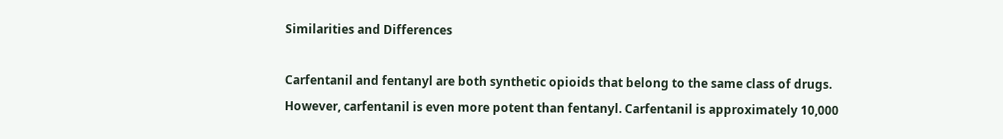Similarities and Differences

Carfentanil and fentanyl are both synthetic opioids that belong to the same class of drugs. However, carfentanil is even more potent than fentanyl. Carfentanil is approximately 10,000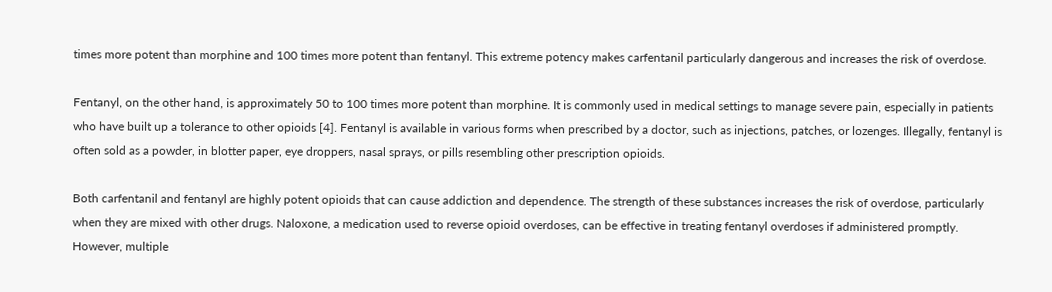times more potent than morphine and 100 times more potent than fentanyl. This extreme potency makes carfentanil particularly dangerous and increases the risk of overdose.

Fentanyl, on the other hand, is approximately 50 to 100 times more potent than morphine. It is commonly used in medical settings to manage severe pain, especially in patients who have built up a tolerance to other opioids [4]. Fentanyl is available in various forms when prescribed by a doctor, such as injections, patches, or lozenges. Illegally, fentanyl is often sold as a powder, in blotter paper, eye droppers, nasal sprays, or pills resembling other prescription opioids.

Both carfentanil and fentanyl are highly potent opioids that can cause addiction and dependence. The strength of these substances increases the risk of overdose, particularly when they are mixed with other drugs. Naloxone, a medication used to reverse opioid overdoses, can be effective in treating fentanyl overdoses if administered promptly. However, multiple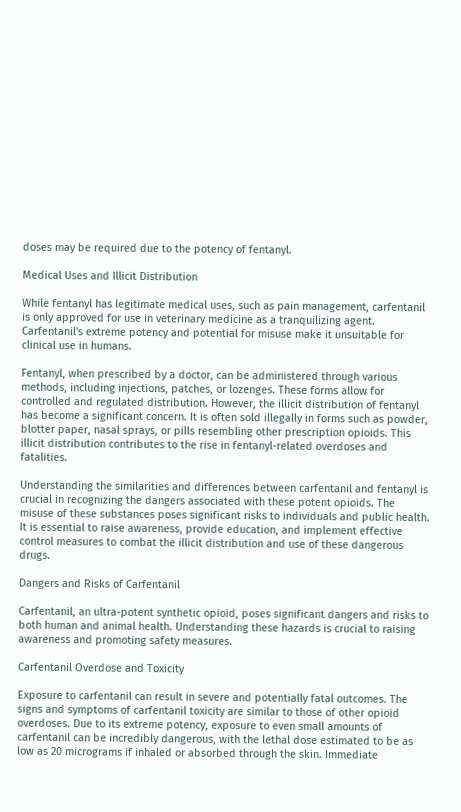doses may be required due to the potency of fentanyl.

Medical Uses and Illicit Distribution

While fentanyl has legitimate medical uses, such as pain management, carfentanil is only approved for use in veterinary medicine as a tranquilizing agent. Carfentanil's extreme potency and potential for misuse make it unsuitable for clinical use in humans.

Fentanyl, when prescribed by a doctor, can be administered through various methods, including injections, patches, or lozenges. These forms allow for controlled and regulated distribution. However, the illicit distribution of fentanyl has become a significant concern. It is often sold illegally in forms such as powder, blotter paper, nasal sprays, or pills resembling other prescription opioids. This illicit distribution contributes to the rise in fentanyl-related overdoses and fatalities.

Understanding the similarities and differences between carfentanil and fentanyl is crucial in recognizing the dangers associated with these potent opioids. The misuse of these substances poses significant risks to individuals and public health. It is essential to raise awareness, provide education, and implement effective control measures to combat the illicit distribution and use of these dangerous drugs.

Dangers and Risks of Carfentanil

Carfentanil, an ultra-potent synthetic opioid, poses significant dangers and risks to both human and animal health. Understanding these hazards is crucial to raising awareness and promoting safety measures.

Carfentanil Overdose and Toxicity

Exposure to carfentanil can result in severe and potentially fatal outcomes. The signs and symptoms of carfentanil toxicity are similar to those of other opioid overdoses. Due to its extreme potency, exposure to even small amounts of carfentanil can be incredibly dangerous, with the lethal dose estimated to be as low as 20 micrograms if inhaled or absorbed through the skin. Immediate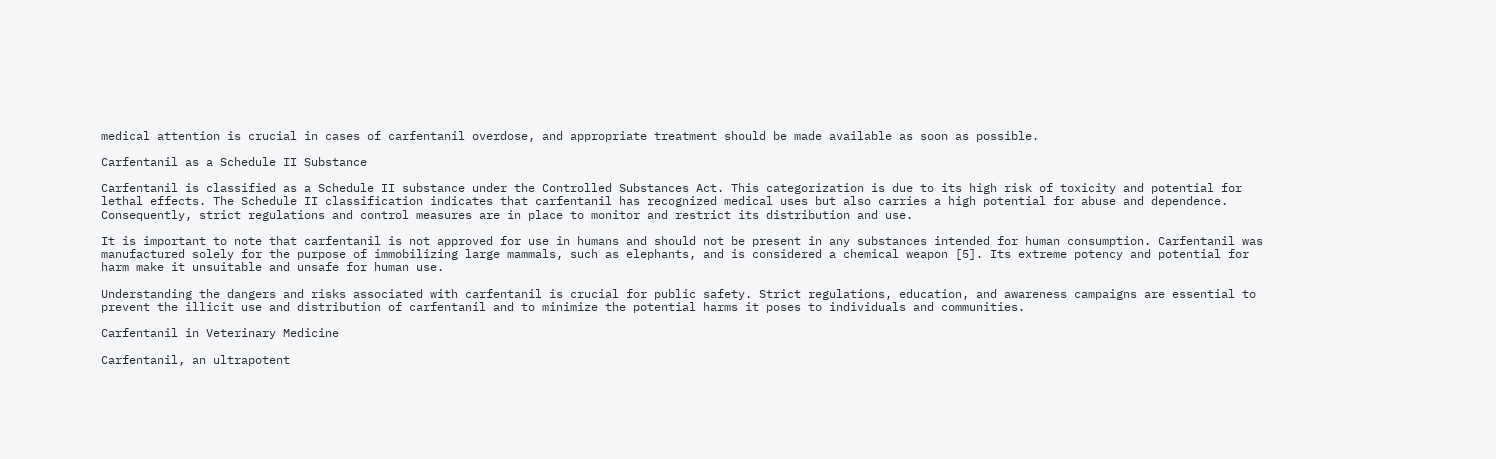medical attention is crucial in cases of carfentanil overdose, and appropriate treatment should be made available as soon as possible.

Carfentanil as a Schedule II Substance

Carfentanil is classified as a Schedule II substance under the Controlled Substances Act. This categorization is due to its high risk of toxicity and potential for lethal effects. The Schedule II classification indicates that carfentanil has recognized medical uses but also carries a high potential for abuse and dependence. Consequently, strict regulations and control measures are in place to monitor and restrict its distribution and use.

It is important to note that carfentanil is not approved for use in humans and should not be present in any substances intended for human consumption. Carfentanil was manufactured solely for the purpose of immobilizing large mammals, such as elephants, and is considered a chemical weapon [5]. Its extreme potency and potential for harm make it unsuitable and unsafe for human use.

Understanding the dangers and risks associated with carfentanil is crucial for public safety. Strict regulations, education, and awareness campaigns are essential to prevent the illicit use and distribution of carfentanil and to minimize the potential harms it poses to individuals and communities.

Carfentanil in Veterinary Medicine

Carfentanil, an ultrapotent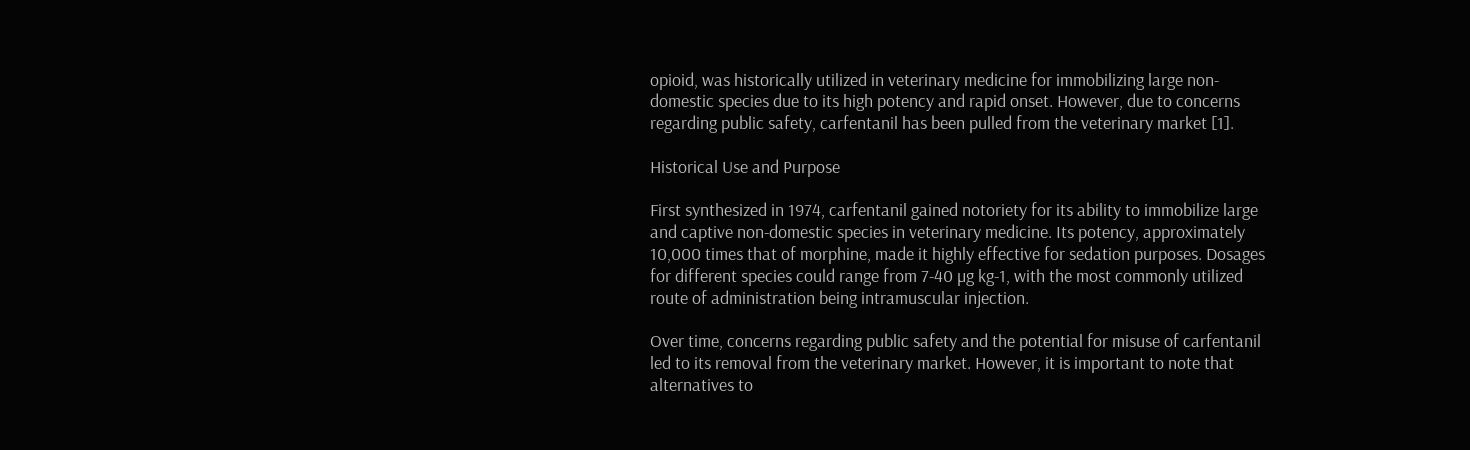opioid, was historically utilized in veterinary medicine for immobilizing large non-domestic species due to its high potency and rapid onset. However, due to concerns regarding public safety, carfentanil has been pulled from the veterinary market [1].

Historical Use and Purpose

First synthesized in 1974, carfentanil gained notoriety for its ability to immobilize large and captive non-domestic species in veterinary medicine. Its potency, approximately 10,000 times that of morphine, made it highly effective for sedation purposes. Dosages for different species could range from 7-40 µg kg-1, with the most commonly utilized route of administration being intramuscular injection.

Over time, concerns regarding public safety and the potential for misuse of carfentanil led to its removal from the veterinary market. However, it is important to note that alternatives to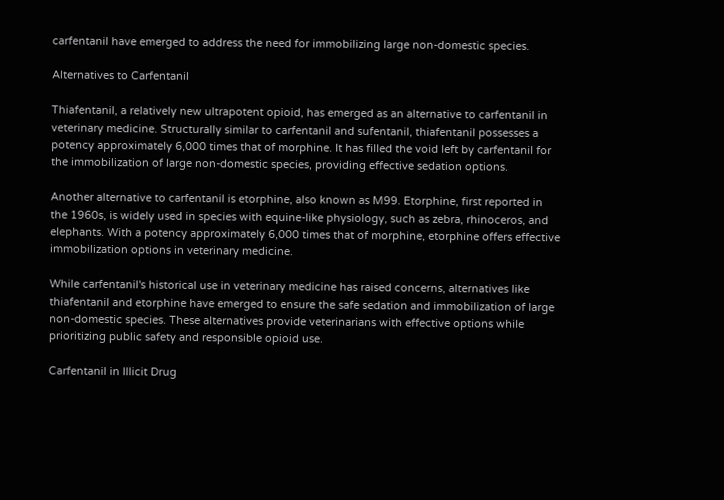carfentanil have emerged to address the need for immobilizing large non-domestic species.

Alternatives to Carfentanil

Thiafentanil, a relatively new ultrapotent opioid, has emerged as an alternative to carfentanil in veterinary medicine. Structurally similar to carfentanil and sufentanil, thiafentanil possesses a potency approximately 6,000 times that of morphine. It has filled the void left by carfentanil for the immobilization of large non-domestic species, providing effective sedation options.

Another alternative to carfentanil is etorphine, also known as M99. Etorphine, first reported in the 1960s, is widely used in species with equine-like physiology, such as zebra, rhinoceros, and elephants. With a potency approximately 6,000 times that of morphine, etorphine offers effective immobilization options in veterinary medicine.

While carfentanil's historical use in veterinary medicine has raised concerns, alternatives like thiafentanil and etorphine have emerged to ensure the safe sedation and immobilization of large non-domestic species. These alternatives provide veterinarians with effective options while prioritizing public safety and responsible opioid use.

Carfentanil in Illicit Drug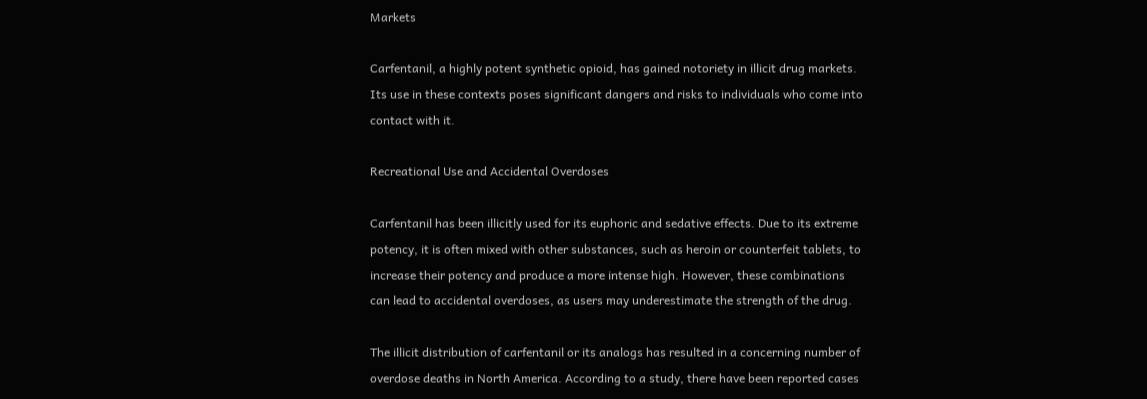Markets

Carfentanil, a highly potent synthetic opioid, has gained notoriety in illicit drug markets. Its use in these contexts poses significant dangers and risks to individuals who come into contact with it.

Recreational Use and Accidental Overdoses

Carfentanil has been illicitly used for its euphoric and sedative effects. Due to its extreme potency, it is often mixed with other substances, such as heroin or counterfeit tablets, to increase their potency and produce a more intense high. However, these combinations can lead to accidental overdoses, as users may underestimate the strength of the drug.

The illicit distribution of carfentanil or its analogs has resulted in a concerning number of overdose deaths in North America. According to a study, there have been reported cases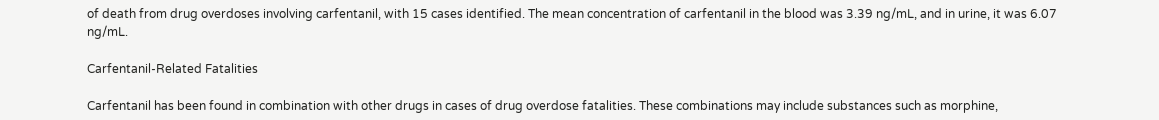of death from drug overdoses involving carfentanil, with 15 cases identified. The mean concentration of carfentanil in the blood was 3.39 ng/mL, and in urine, it was 6.07 ng/mL.

Carfentanil-Related Fatalities

Carfentanil has been found in combination with other drugs in cases of drug overdose fatalities. These combinations may include substances such as morphine,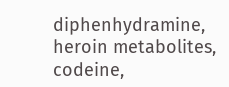diphenhydramine, heroin metabolites, codeine,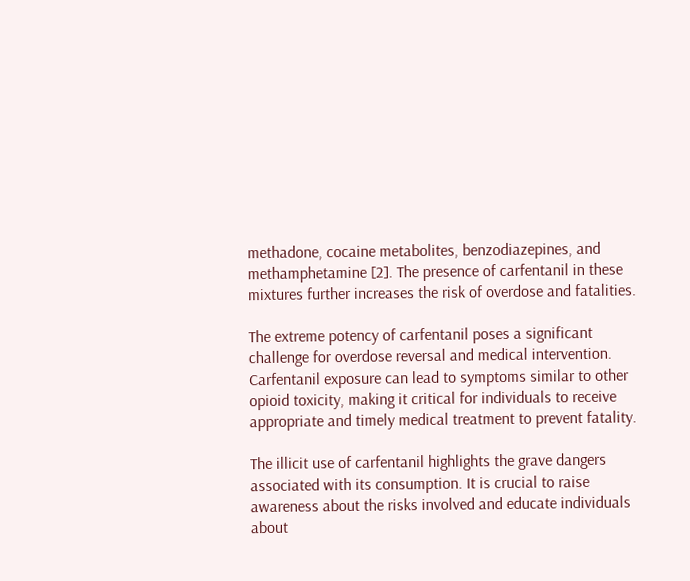methadone, cocaine metabolites, benzodiazepines, and methamphetamine [2]. The presence of carfentanil in these mixtures further increases the risk of overdose and fatalities.

The extreme potency of carfentanil poses a significant challenge for overdose reversal and medical intervention. Carfentanil exposure can lead to symptoms similar to other opioid toxicity, making it critical for individuals to receive appropriate and timely medical treatment to prevent fatality.

The illicit use of carfentanil highlights the grave dangers associated with its consumption. It is crucial to raise awareness about the risks involved and educate individuals about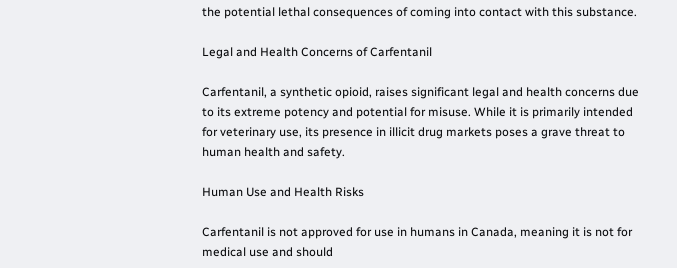the potential lethal consequences of coming into contact with this substance.

Legal and Health Concerns of Carfentanil

Carfentanil, a synthetic opioid, raises significant legal and health concerns due to its extreme potency and potential for misuse. While it is primarily intended for veterinary use, its presence in illicit drug markets poses a grave threat to human health and safety.

Human Use and Health Risks

Carfentanil is not approved for use in humans in Canada, meaning it is not for medical use and should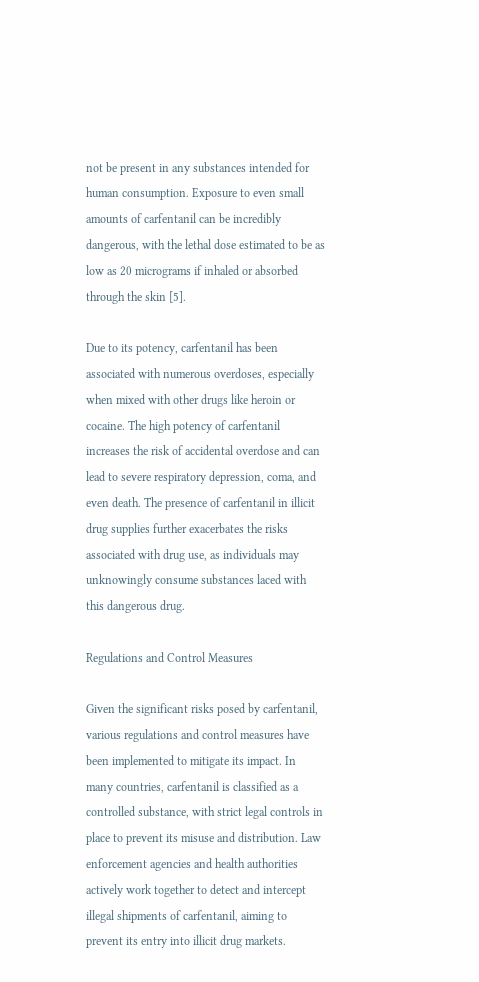not be present in any substances intended for human consumption. Exposure to even small amounts of carfentanil can be incredibly dangerous, with the lethal dose estimated to be as low as 20 micrograms if inhaled or absorbed through the skin [5].

Due to its potency, carfentanil has been associated with numerous overdoses, especially when mixed with other drugs like heroin or cocaine. The high potency of carfentanil increases the risk of accidental overdose and can lead to severe respiratory depression, coma, and even death. The presence of carfentanil in illicit drug supplies further exacerbates the risks associated with drug use, as individuals may unknowingly consume substances laced with this dangerous drug.

Regulations and Control Measures

Given the significant risks posed by carfentanil, various regulations and control measures have been implemented to mitigate its impact. In many countries, carfentanil is classified as a controlled substance, with strict legal controls in place to prevent its misuse and distribution. Law enforcement agencies and health authorities actively work together to detect and intercept illegal shipments of carfentanil, aiming to prevent its entry into illicit drug markets.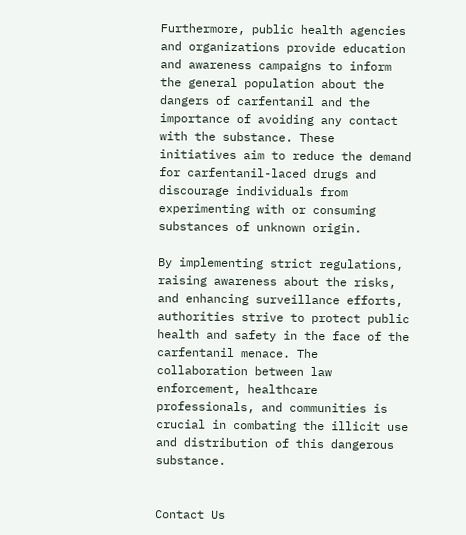Furthermore, public health agencies and organizations provide education and awareness campaigns to inform the general population about the dangers of carfentanil and the importance of avoiding any contact with the substance. These initiatives aim to reduce the demand for carfentanil-laced drugs and discourage individuals from experimenting with or consuming substances of unknown origin.

By implementing strict regulations, raising awareness about the risks, and enhancing surveillance efforts, authorities strive to protect public health and safety in the face of the carfentanil menace. The collaboration between law enforcement, healthcare professionals, and communities is crucial in combating the illicit use and distribution of this dangerous substance.


Contact Us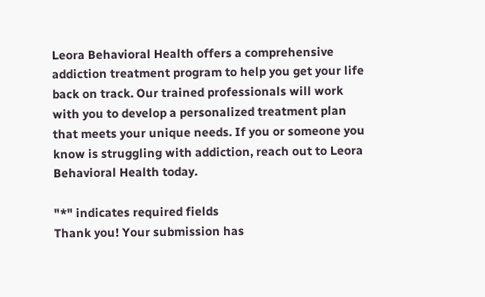Leora Behavioral Health offers a comprehensive addiction treatment program to help you get your life back on track. Our trained professionals will work with you to develop a personalized treatment plan that meets your unique needs. If you or someone you know is struggling with addiction, reach out to Leora Behavioral Health today.

"*" indicates required fields
Thank you! Your submission has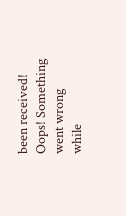been received!
Oops! Something went wrong while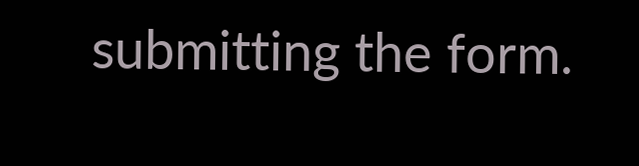submitting the form.